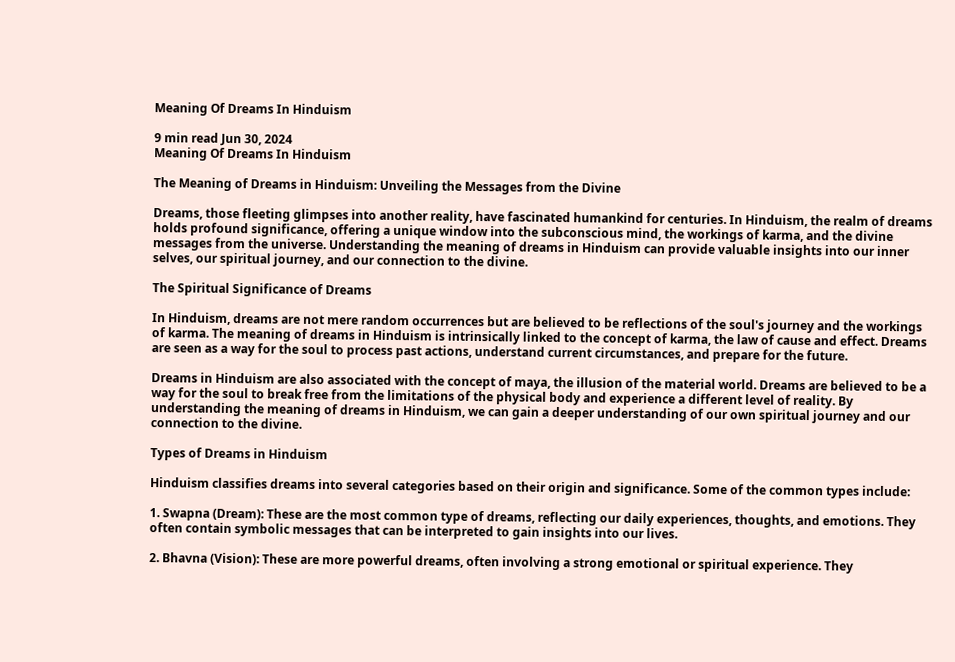Meaning Of Dreams In Hinduism

9 min read Jun 30, 2024
Meaning Of Dreams In Hinduism

The Meaning of Dreams in Hinduism: Unveiling the Messages from the Divine

Dreams, those fleeting glimpses into another reality, have fascinated humankind for centuries. In Hinduism, the realm of dreams holds profound significance, offering a unique window into the subconscious mind, the workings of karma, and the divine messages from the universe. Understanding the meaning of dreams in Hinduism can provide valuable insights into our inner selves, our spiritual journey, and our connection to the divine.

The Spiritual Significance of Dreams

In Hinduism, dreams are not mere random occurrences but are believed to be reflections of the soul's journey and the workings of karma. The meaning of dreams in Hinduism is intrinsically linked to the concept of karma, the law of cause and effect. Dreams are seen as a way for the soul to process past actions, understand current circumstances, and prepare for the future.

Dreams in Hinduism are also associated with the concept of maya, the illusion of the material world. Dreams are believed to be a way for the soul to break free from the limitations of the physical body and experience a different level of reality. By understanding the meaning of dreams in Hinduism, we can gain a deeper understanding of our own spiritual journey and our connection to the divine.

Types of Dreams in Hinduism

Hinduism classifies dreams into several categories based on their origin and significance. Some of the common types include:

1. Swapna (Dream): These are the most common type of dreams, reflecting our daily experiences, thoughts, and emotions. They often contain symbolic messages that can be interpreted to gain insights into our lives.

2. Bhavna (Vision): These are more powerful dreams, often involving a strong emotional or spiritual experience. They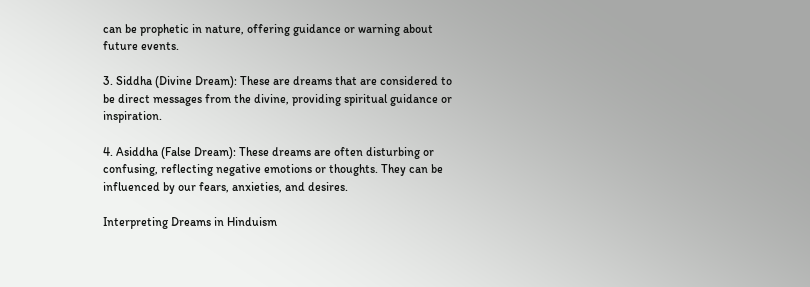can be prophetic in nature, offering guidance or warning about future events.

3. Siddha (Divine Dream): These are dreams that are considered to be direct messages from the divine, providing spiritual guidance or inspiration.

4. Asiddha (False Dream): These dreams are often disturbing or confusing, reflecting negative emotions or thoughts. They can be influenced by our fears, anxieties, and desires.

Interpreting Dreams in Hinduism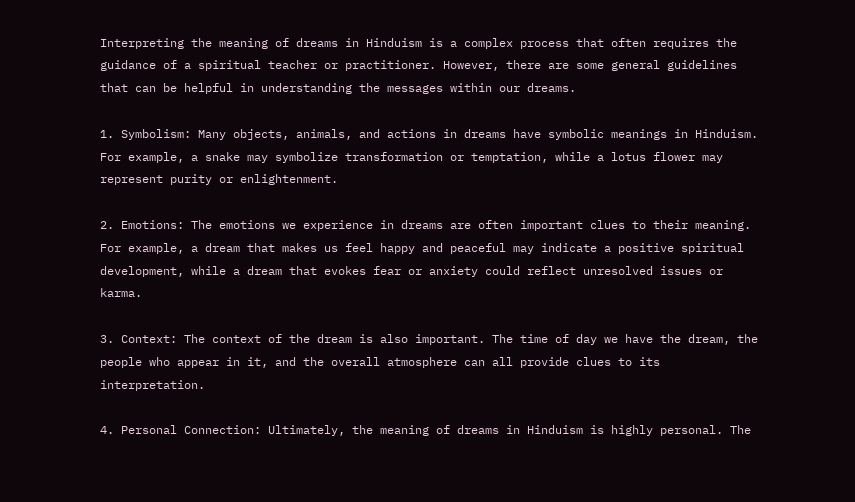Interpreting the meaning of dreams in Hinduism is a complex process that often requires the guidance of a spiritual teacher or practitioner. However, there are some general guidelines that can be helpful in understanding the messages within our dreams.

1. Symbolism: Many objects, animals, and actions in dreams have symbolic meanings in Hinduism. For example, a snake may symbolize transformation or temptation, while a lotus flower may represent purity or enlightenment.

2. Emotions: The emotions we experience in dreams are often important clues to their meaning. For example, a dream that makes us feel happy and peaceful may indicate a positive spiritual development, while a dream that evokes fear or anxiety could reflect unresolved issues or karma.

3. Context: The context of the dream is also important. The time of day we have the dream, the people who appear in it, and the overall atmosphere can all provide clues to its interpretation.

4. Personal Connection: Ultimately, the meaning of dreams in Hinduism is highly personal. The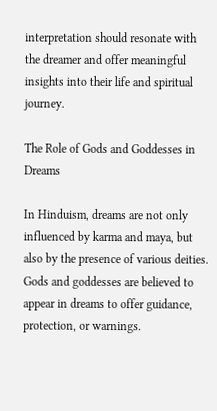interpretation should resonate with the dreamer and offer meaningful insights into their life and spiritual journey.

The Role of Gods and Goddesses in Dreams

In Hinduism, dreams are not only influenced by karma and maya, but also by the presence of various deities. Gods and goddesses are believed to appear in dreams to offer guidance, protection, or warnings.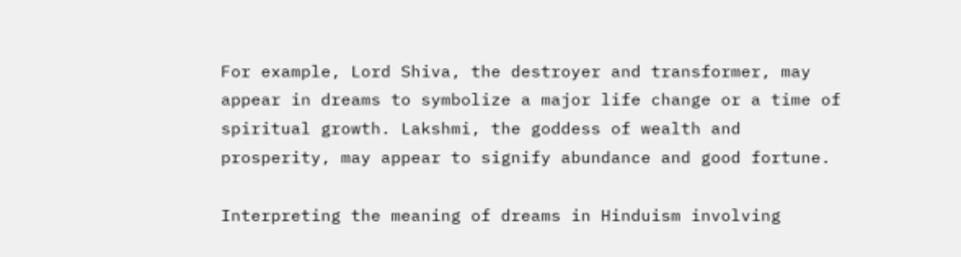For example, Lord Shiva, the destroyer and transformer, may appear in dreams to symbolize a major life change or a time of spiritual growth. Lakshmi, the goddess of wealth and prosperity, may appear to signify abundance and good fortune.

Interpreting the meaning of dreams in Hinduism involving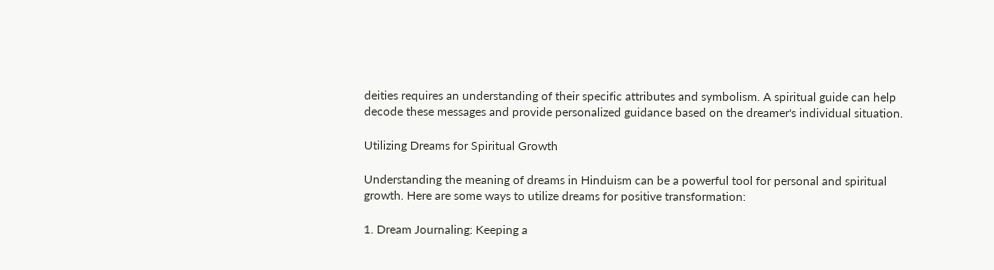deities requires an understanding of their specific attributes and symbolism. A spiritual guide can help decode these messages and provide personalized guidance based on the dreamer's individual situation.

Utilizing Dreams for Spiritual Growth

Understanding the meaning of dreams in Hinduism can be a powerful tool for personal and spiritual growth. Here are some ways to utilize dreams for positive transformation:

1. Dream Journaling: Keeping a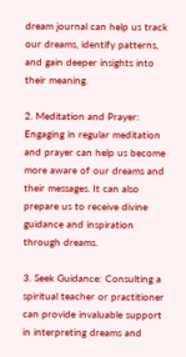dream journal can help us track our dreams, identify patterns, and gain deeper insights into their meaning.

2. Meditation and Prayer: Engaging in regular meditation and prayer can help us become more aware of our dreams and their messages. It can also prepare us to receive divine guidance and inspiration through dreams.

3. Seek Guidance: Consulting a spiritual teacher or practitioner can provide invaluable support in interpreting dreams and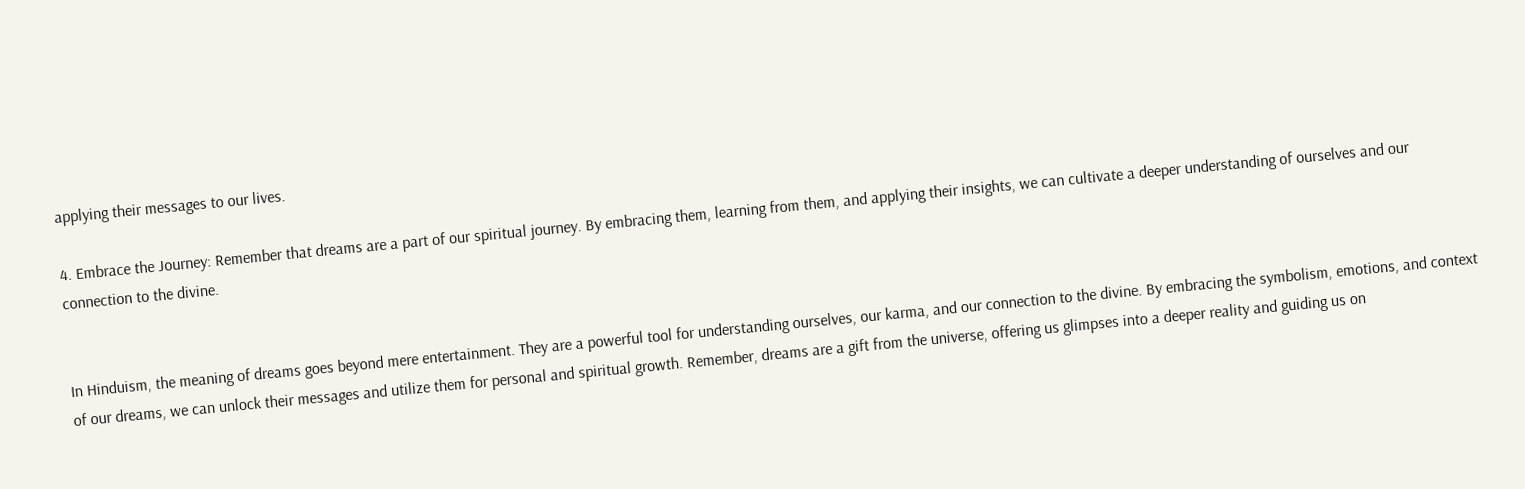applying their messages to our lives.

4. Embrace the Journey: Remember that dreams are a part of our spiritual journey. By embracing them, learning from them, and applying their insights, we can cultivate a deeper understanding of ourselves and our connection to the divine.


In Hinduism, the meaning of dreams goes beyond mere entertainment. They are a powerful tool for understanding ourselves, our karma, and our connection to the divine. By embracing the symbolism, emotions, and context of our dreams, we can unlock their messages and utilize them for personal and spiritual growth. Remember, dreams are a gift from the universe, offering us glimpses into a deeper reality and guiding us on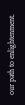our path to enlightenment.